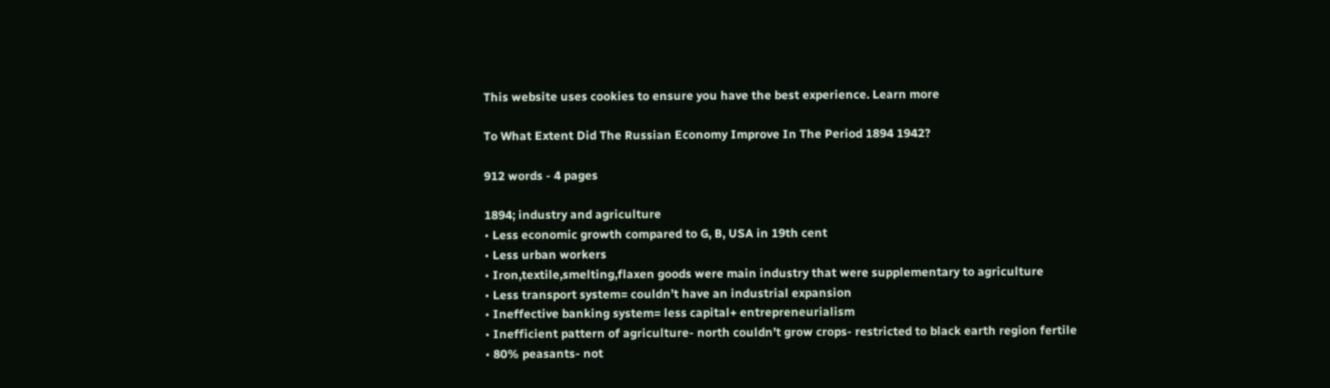This website uses cookies to ensure you have the best experience. Learn more

To What Extent Did The Russian Economy Improve In The Period 1894 1942?

912 words - 4 pages

1894; industry and agriculture
• Less economic growth compared to G, B, USA in 19th cent
• Less urban workers
• Iron,textile,smelting,flaxen goods were main industry that were supplementary to agriculture
• Less transport system= couldn’t have an industrial expansion
• Ineffective banking system= less capital+ entrepreneurialism
• Inefficient pattern of agriculture- north couldn’t grow crops- restricted to black earth region fertile
• 80% peasants- not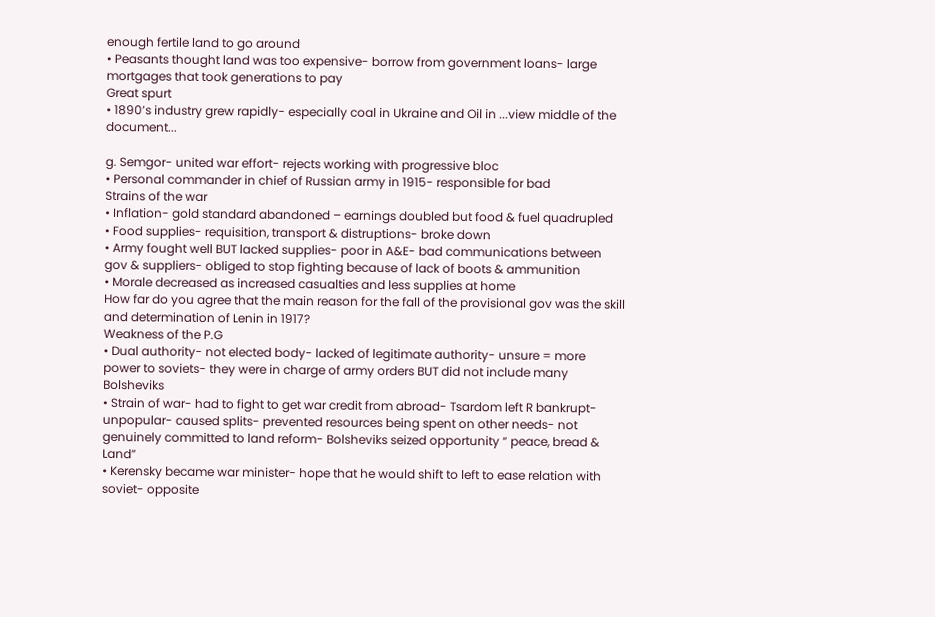enough fertile land to go around
• Peasants thought land was too expensive- borrow from government loans- large mortgages that took generations to pay
Great spurt
• 1890’s industry grew rapidly- especially coal in Ukraine and Oil in ...view middle of the document...

g. Semgor- united war effort- rejects working with progressive bloc
• Personal commander in chief of Russian army in 1915- responsible for bad
Strains of the war
• Inflation- gold standard abandoned – earnings doubled but food & fuel quadrupled
• Food supplies- requisition, transport & distruptions- broke down
• Army fought well BUT lacked supplies- poor in A&E- bad communications between gov & suppliers- obliged to stop fighting because of lack of boots & ammunition
• Morale decreased as increased casualties and less supplies at home
How far do you agree that the main reason for the fall of the provisional gov was the skill and determination of Lenin in 1917?
Weakness of the P.G
• Dual authority- not elected body- lacked of legitimate authority- unsure = more power to soviets- they were in charge of army orders BUT did not include many Bolsheviks
• Strain of war- had to fight to get war credit from abroad- Tsardom left R bankrupt- unpopular- caused splits- prevented resources being spent on other needs- not genuinely committed to land reform- Bolsheviks seized opportunity “ peace, bread & Land”
• Kerensky became war minister- hope that he would shift to left to ease relation with soviet- opposite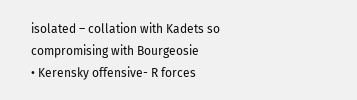isolated – collation with Kadets so compromising with Bourgeosie
• Kerensky offensive- R forces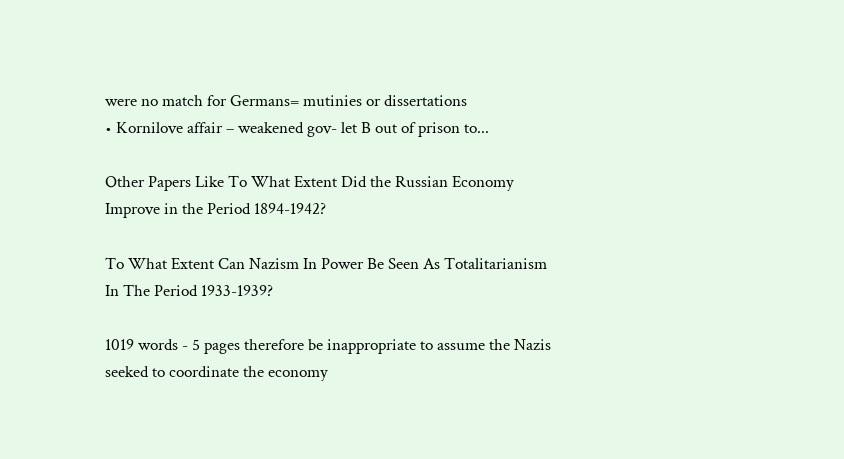were no match for Germans= mutinies or dissertations
• Kornilove affair – weakened gov- let B out of prison to...

Other Papers Like To What Extent Did the Russian Economy Improve in the Period 1894-1942?

To What Extent Can Nazism In Power Be Seen As Totalitarianism In The Period 1933-1939?

1019 words - 5 pages therefore be inappropriate to assume the Nazis seeked to coordinate the economy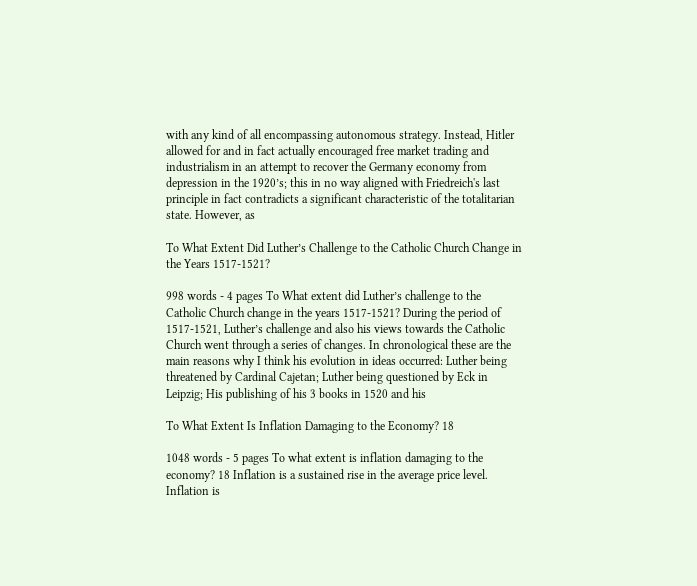with any kind of all encompassing autonomous strategy. Instead, Hitler allowed for and in fact actually encouraged free market trading and industrialism in an attempt to recover the Germany economy from depression in the 1920’s; this in no way aligned with Friedreich's last principle in fact contradicts a significant characteristic of the totalitarian state. However, as

To What Extent Did Luther’s Challenge to the Catholic Church Change in the Years 1517-1521?

998 words - 4 pages To What extent did Luther’s challenge to the Catholic Church change in the years 1517-1521? During the period of 1517-1521, Luther’s challenge and also his views towards the Catholic Church went through a series of changes. In chronological these are the main reasons why I think his evolution in ideas occurred: Luther being threatened by Cardinal Cajetan; Luther being questioned by Eck in Leipzig; His publishing of his 3 books in 1520 and his

To What Extent Is Inflation Damaging to the Economy? 18

1048 words - 5 pages To what extent is inflation damaging to the economy? 18 Inflation is a sustained rise in the average price level. Inflation is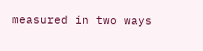measured in two ways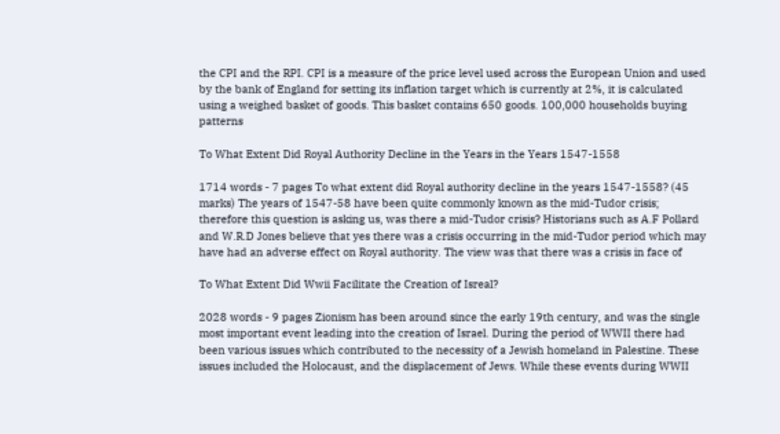the CPI and the RPI. CPI is a measure of the price level used across the European Union and used by the bank of England for setting its inflation target which is currently at 2%, it is calculated using a weighed basket of goods. This basket contains 650 goods. 100,000 households buying patterns

To What Extent Did Royal Authority Decline in the Years in the Years 1547-1558

1714 words - 7 pages To what extent did Royal authority decline in the years 1547-1558? (45 marks) The years of 1547-58 have been quite commonly known as the mid-Tudor crisis; therefore this question is asking us, was there a mid-Tudor crisis? Historians such as A.F Pollard and W.R.D Jones believe that yes there was a crisis occurring in the mid-Tudor period which may have had an adverse effect on Royal authority. The view was that there was a crisis in face of

To What Extent Did Wwii Facilitate the Creation of Isreal?

2028 words - 9 pages Zionism has been around since the early 19th century, and was the single most important event leading into the creation of Israel. During the period of WWII there had been various issues which contributed to the necessity of a Jewish homeland in Palestine. These issues included the Holocaust, and the displacement of Jews. While these events during WWII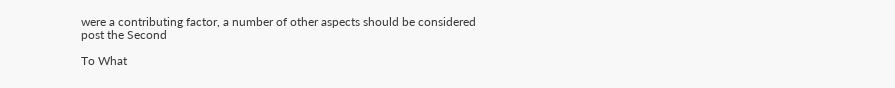were a contributing factor, a number of other aspects should be considered post the Second

To What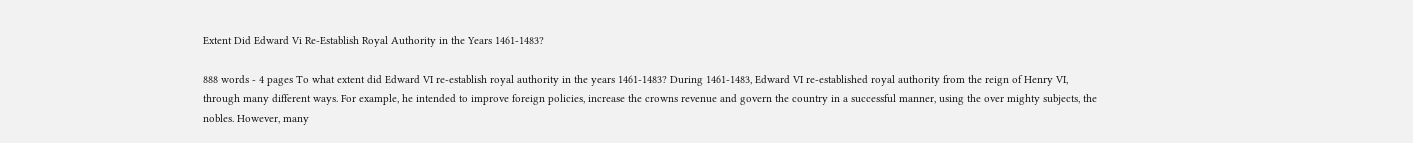Extent Did Edward Vi Re-Establish Royal Authority in the Years 1461-1483?

888 words - 4 pages To what extent did Edward VI re-establish royal authority in the years 1461-1483? During 1461-1483, Edward VI re-established royal authority from the reign of Henry VI, through many different ways. For example, he intended to improve foreign policies, increase the crowns revenue and govern the country in a successful manner, using the over mighty subjects, the nobles. However, many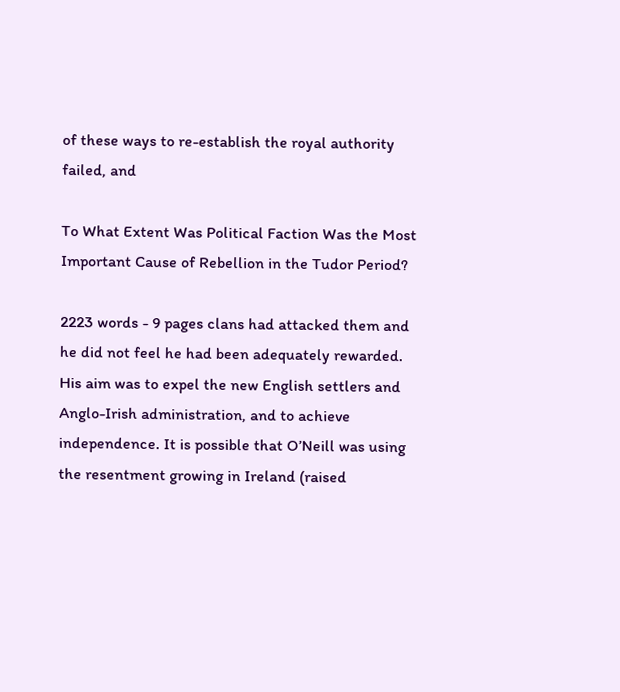of these ways to re-establish the royal authority failed, and

To What Extent Was Political Faction Was the Most Important Cause of Rebellion in the Tudor Period?

2223 words - 9 pages clans had attacked them and he did not feel he had been adequately rewarded. His aim was to expel the new English settlers and Anglo-Irish administration, and to achieve independence. It is possible that O’Neill was using the resentment growing in Ireland (raised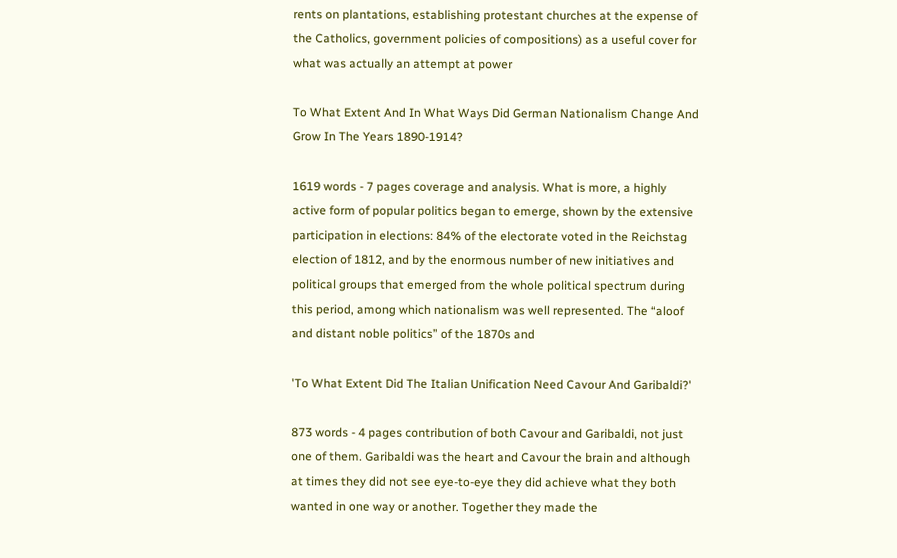rents on plantations, establishing protestant churches at the expense of the Catholics, government policies of compositions) as a useful cover for what was actually an attempt at power

To What Extent And In What Ways Did German Nationalism Change And Grow In The Years 1890-1914?

1619 words - 7 pages coverage and analysis. What is more, a highly active form of popular politics began to emerge, shown by the extensive participation in elections: 84% of the electorate voted in the Reichstag election of 1812, and by the enormous number of new initiatives and political groups that emerged from the whole political spectrum during this period, among which nationalism was well represented. The “aloof and distant noble politics” of the 1870s and

'To What Extent Did The Italian Unification Need Cavour And Garibaldi?'

873 words - 4 pages contribution of both Cavour and Garibaldi, not just one of them. Garibaldi was the heart and Cavour the brain and although at times they did not see eye-to-eye they did achieve what they both wanted in one way or another. Together they made the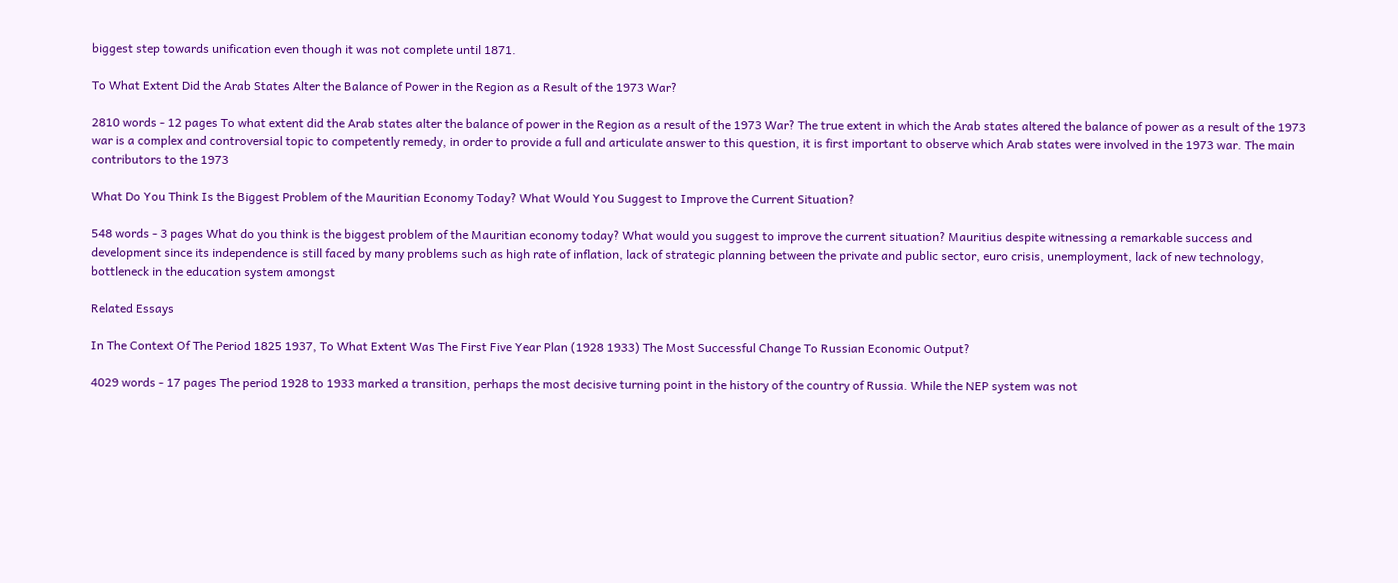biggest step towards unification even though it was not complete until 1871.

To What Extent Did the Arab States Alter the Balance of Power in the Region as a Result of the 1973 War?

2810 words - 12 pages To what extent did the Arab states alter the balance of power in the Region as a result of the 1973 War? The true extent in which the Arab states altered the balance of power as a result of the 1973 war is a complex and controversial topic to competently remedy, in order to provide a full and articulate answer to this question, it is first important to observe which Arab states were involved in the 1973 war. The main contributors to the 1973

What Do You Think Is the Biggest Problem of the Mauritian Economy Today? What Would You Suggest to Improve the Current Situation?

548 words - 3 pages What do you think is the biggest problem of the Mauritian economy today? What would you suggest to improve the current situation? Mauritius despite witnessing a remarkable success and development since its independence is still faced by many problems such as high rate of inflation, lack of strategic planning between the private and public sector, euro crisis, unemployment, lack of new technology, bottleneck in the education system amongst

Related Essays

In The Context Of The Period 1825 1937, To What Extent Was The First Five Year Plan (1928 1933) The Most Successful Change To Russian Economic Output?

4029 words - 17 pages The period 1928 to 1933 marked a transition, perhaps the most decisive turning point in the history of the country of Russia. While the NEP system was not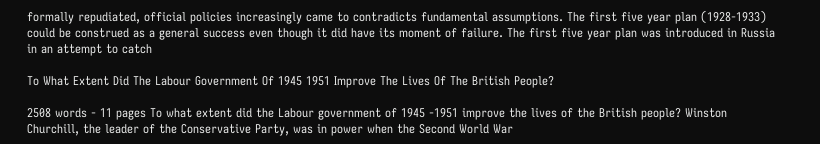formally repudiated, official policies increasingly came to contradicts fundamental assumptions. The first five year plan (1928-1933) could be construed as a general success even though it did have its moment of failure. The first five year plan was introduced in Russia in an attempt to catch

To What Extent Did The Labour Government Of 1945 1951 Improve The Lives Of The British People?

2508 words - 11 pages To what extent did the Labour government of 1945 -1951 improve the lives of the British people? Winston Churchill, the leader of the Conservative Party, was in power when the Second World War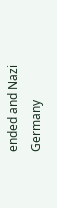ended and Nazi Germany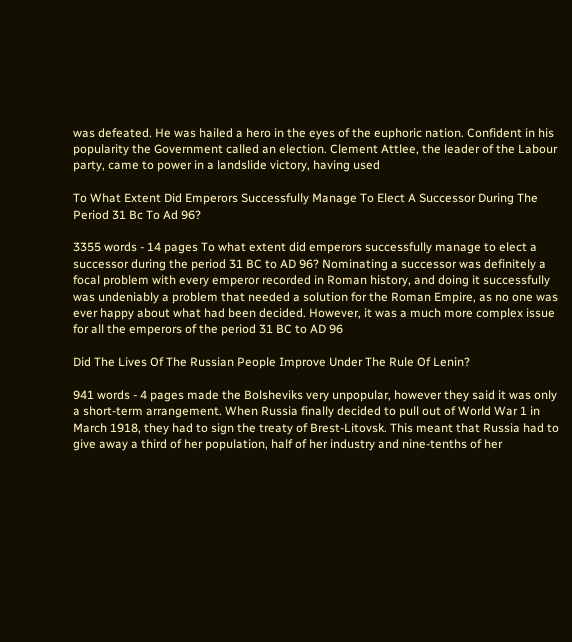was defeated. He was hailed a hero in the eyes of the euphoric nation. Confident in his popularity the Government called an election. Clement Attlee, the leader of the Labour party, came to power in a landslide victory, having used

To What Extent Did Emperors Successfully Manage To Elect A Successor During The Period 31 Bc To Ad 96?

3355 words - 14 pages To what extent did emperors successfully manage to elect a successor during the period 31 BC to AD 96? Nominating a successor was definitely a focal problem with every emperor recorded in Roman history, and doing it successfully was undeniably a problem that needed a solution for the Roman Empire, as no one was ever happy about what had been decided. However, it was a much more complex issue for all the emperors of the period 31 BC to AD 96

Did The Lives Of The Russian People Improve Under The Rule Of Lenin?

941 words - 4 pages made the Bolsheviks very unpopular, however they said it was only a short-term arrangement. When Russia finally decided to pull out of World War 1 in March 1918, they had to sign the treaty of Brest-Litovsk. This meant that Russia had to give away a third of her population, half of her industry and nine-tenths of her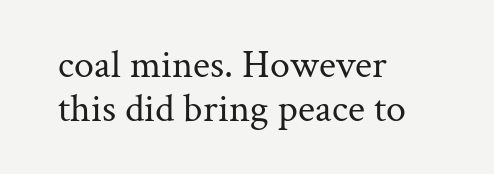coal mines. However this did bring peace to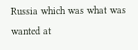Russia which was what was wanted at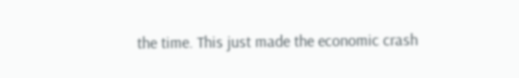the time. This just made the economic crash